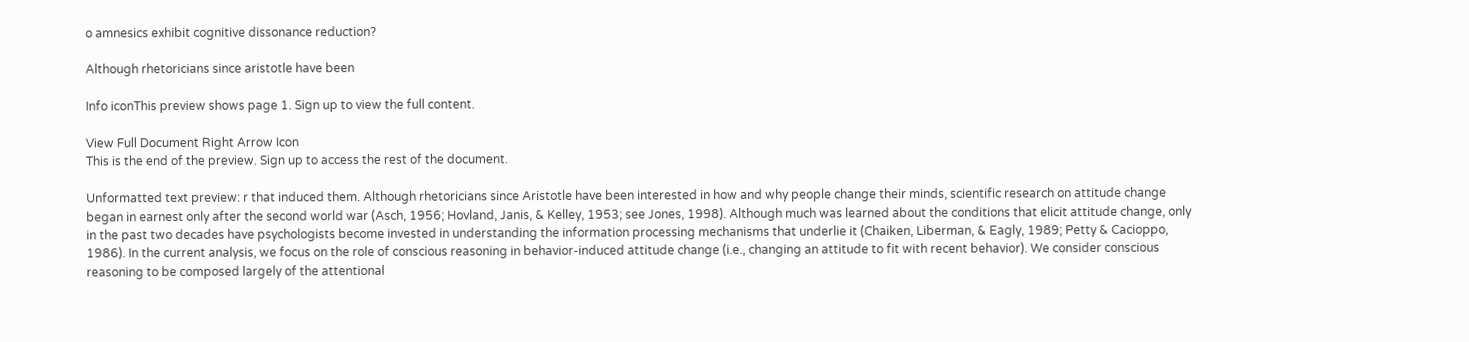o amnesics exhibit cognitive dissonance reduction?

Although rhetoricians since aristotle have been

Info iconThis preview shows page 1. Sign up to view the full content.

View Full Document Right Arrow Icon
This is the end of the preview. Sign up to access the rest of the document.

Unformatted text preview: r that induced them. Although rhetoricians since Aristotle have been interested in how and why people change their minds, scientific research on attitude change began in earnest only after the second world war (Asch, 1956; Hovland, Janis, & Kelley, 1953; see Jones, 1998). Although much was learned about the conditions that elicit attitude change, only in the past two decades have psychologists become invested in understanding the information processing mechanisms that underlie it (Chaiken, Liberman, & Eagly, 1989; Petty & Cacioppo, 1986). In the current analysis, we focus on the role of conscious reasoning in behavior-induced attitude change (i.e., changing an attitude to fit with recent behavior). We consider conscious reasoning to be composed largely of the attentional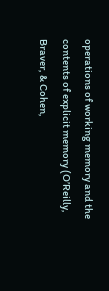operations of working memory and the contents of explicit memory (O’Reilly, Braver, & Cohen,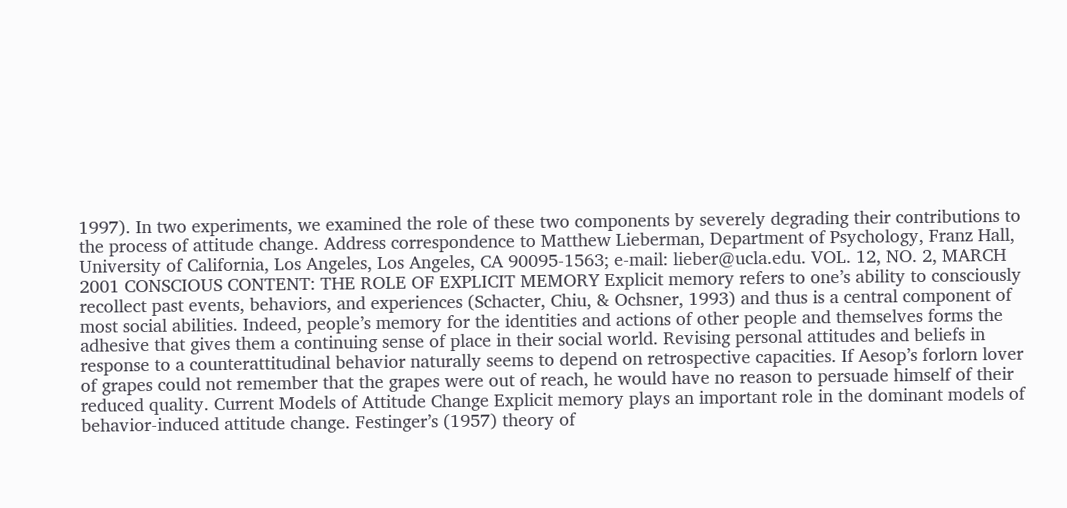1997). In two experiments, we examined the role of these two components by severely degrading their contributions to the process of attitude change. Address correspondence to Matthew Lieberman, Department of Psychology, Franz Hall, University of California, Los Angeles, Los Angeles, CA 90095-1563; e-mail: lieber@ucla.edu. VOL. 12, NO. 2, MARCH 2001 CONSCIOUS CONTENT: THE ROLE OF EXPLICIT MEMORY Explicit memory refers to one’s ability to consciously recollect past events, behaviors, and experiences (Schacter, Chiu, & Ochsner, 1993) and thus is a central component of most social abilities. Indeed, people’s memory for the identities and actions of other people and themselves forms the adhesive that gives them a continuing sense of place in their social world. Revising personal attitudes and beliefs in response to a counterattitudinal behavior naturally seems to depend on retrospective capacities. If Aesop’s forlorn lover of grapes could not remember that the grapes were out of reach, he would have no reason to persuade himself of their reduced quality. Current Models of Attitude Change Explicit memory plays an important role in the dominant models of behavior-induced attitude change. Festinger’s (1957) theory of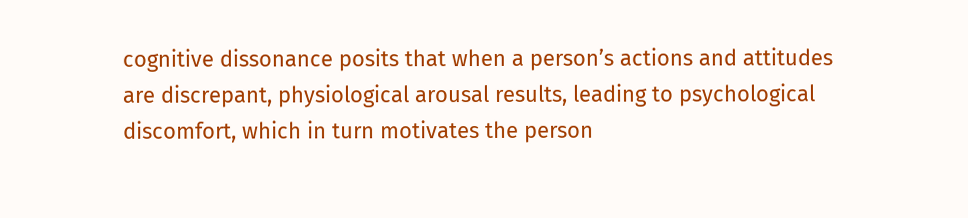cognitive dissonance posits that when a person’s actions and attitudes are discrepant, physiological arousal results, leading to psychological discomfort, which in turn motivates the person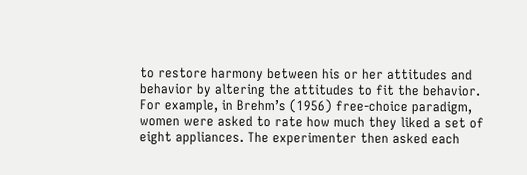to restore harmony between his or her attitudes and behavior by altering the attitudes to fit the behavior. For example, in Brehm’s (1956) free-choice paradigm, women were asked to rate how much they liked a set of eight appliances. The experimenter then asked each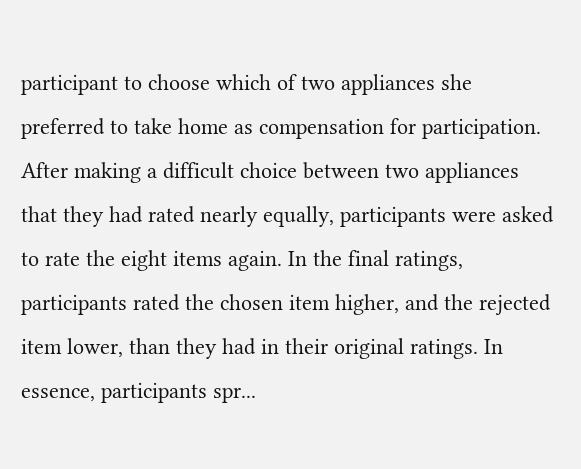participant to choose which of two appliances she preferred to take home as compensation for participation. After making a difficult choice between two appliances that they had rated nearly equally, participants were asked to rate the eight items again. In the final ratings, participants rated the chosen item higher, and the rejected item lower, than they had in their original ratings. In essence, participants spr...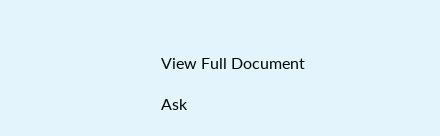View Full Document

Ask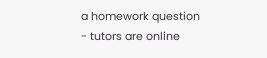a homework question - tutors are online